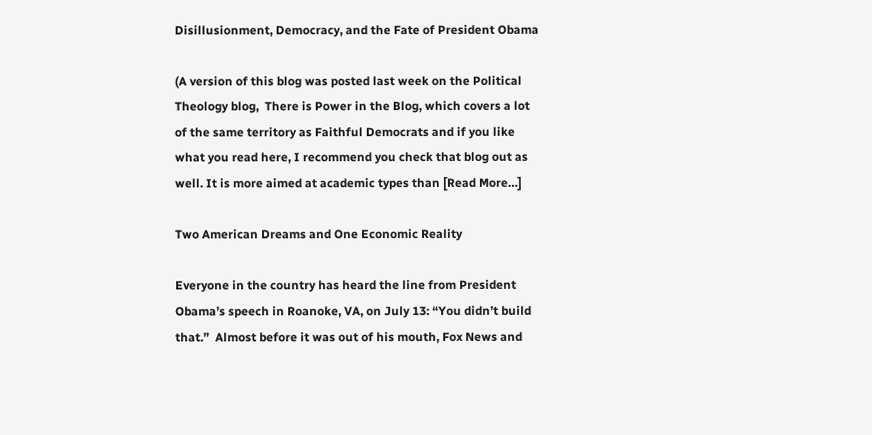Disillusionment, Democracy, and the Fate of President Obama

(A version of this blog was posted last week on the Political Theology blog,  There is Power in the Blog, which covers a lot of the same territory as Faithful Democrats and if you like what you read here, I recommend you check that blog out as well. It is more aimed at academic types than [Read More…]

Two American Dreams and One Economic Reality

Everyone in the country has heard the line from President Obama’s speech in Roanoke, VA, on July 13: “You didn’t build that.”  Almost before it was out of his mouth, Fox News and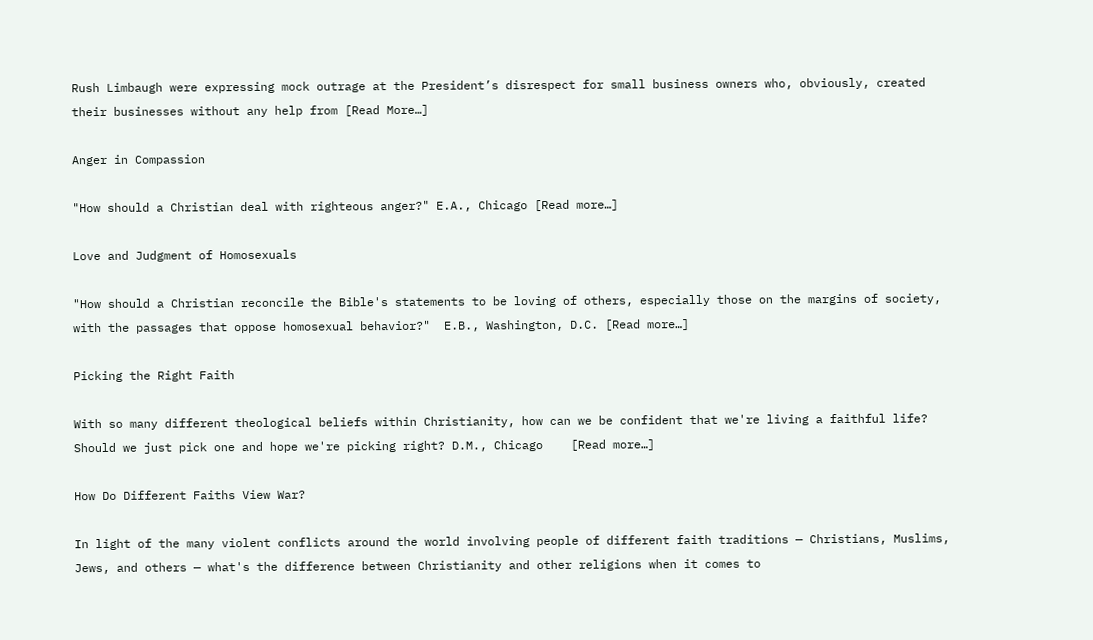Rush Limbaugh were expressing mock outrage at the President’s disrespect for small business owners who, obviously, created their businesses without any help from [Read More…]

Anger in Compassion

"How should a Christian deal with righteous anger?" E.A., Chicago [Read more…]

Love and Judgment of Homosexuals

"How should a Christian reconcile the Bible's statements to be loving of others, especially those on the margins of society, with the passages that oppose homosexual behavior?"  E.B., Washington, D.C. [Read more…]

Picking the Right Faith

With so many different theological beliefs within Christianity, how can we be confident that we're living a faithful life?  Should we just pick one and hope we're picking right? D.M., Chicago    [Read more…]

How Do Different Faiths View War?

In light of the many violent conflicts around the world involving people of different faith traditions — Christians, Muslims, Jews, and others — what's the difference between Christianity and other religions when it comes to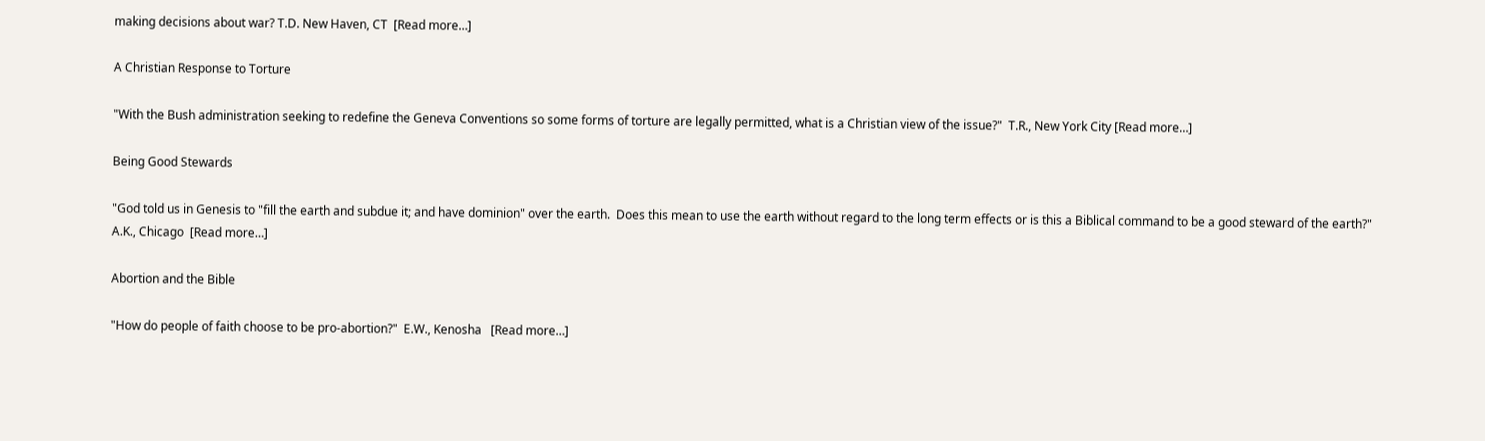making decisions about war? T.D. New Haven, CT  [Read more…]

A Christian Response to Torture

"With the Bush administration seeking to redefine the Geneva Conventions so some forms of torture are legally permitted, what is a Christian view of the issue?"  T.R., New York City [Read more…]

Being Good Stewards

"God told us in Genesis to "fill the earth and subdue it; and have dominion" over the earth.  Does this mean to use the earth without regard to the long term effects or is this a Biblical command to be a good steward of the earth?"  A.K., Chicago  [Read more…]

Abortion and the Bible

"How do people of faith choose to be pro-abortion?"  E.W., Kenosha   [Read more…]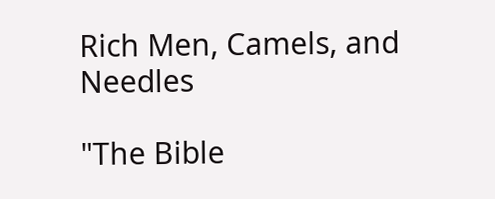Rich Men, Camels, and Needles

"The Bible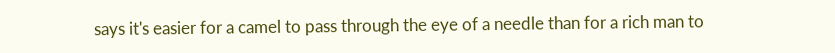says it's easier for a camel to pass through the eye of a needle than for a rich man to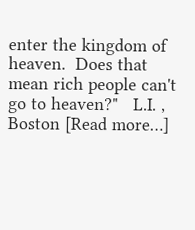enter the kingdom of heaven.  Does that mean rich people can't go to heaven?"   L.I. , Boston [Read more…]